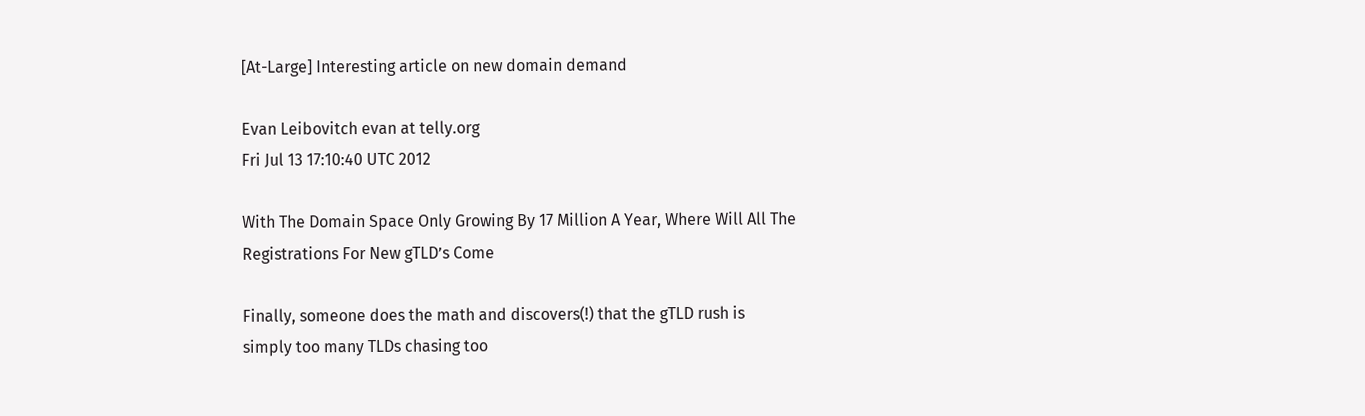[At-Large] Interesting article on new domain demand

Evan Leibovitch evan at telly.org
Fri Jul 13 17:10:40 UTC 2012

With The Domain Space Only Growing By 17 Million A Year, Where Will All The
Registrations For New gTLD’s Come

Finally, someone does the math and discovers(!) that the gTLD rush is
simply too many TLDs chasing too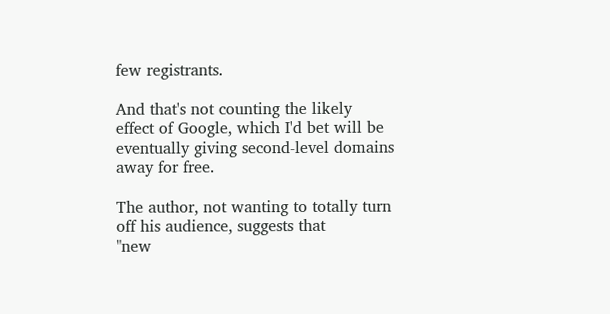few registrants.

And that's not counting the likely effect of Google, which I'd bet will be
eventually giving second-level domains away for free.

The author, not wanting to totally turn off his audience, suggests that
"new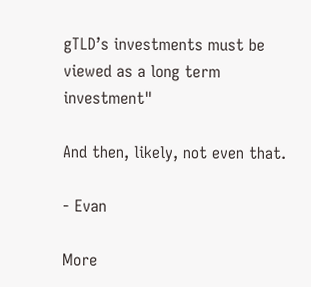gTLD’s investments must be viewed as a long term investment"

And then, likely, not even that.

- Evan

More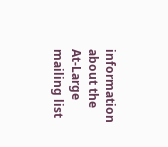information about the At-Large mailing list